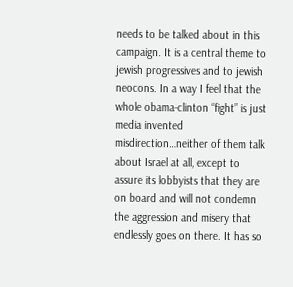needs to be talked about in this campaign. It is a central theme to jewish progressives and to jewish neocons. In a way I feel that the whole obama-clinton “fight” is just media invented misdirection…neither of them talk about Israel at all, except to assure its lobbyists that they are on board and will not condemn the aggression and misery that endlessly goes on there. It has so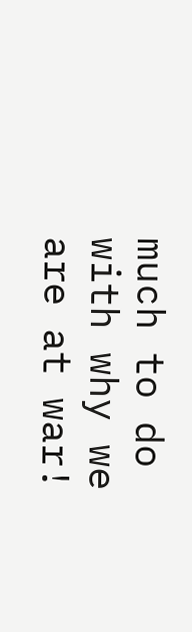much to do with why we are at war!